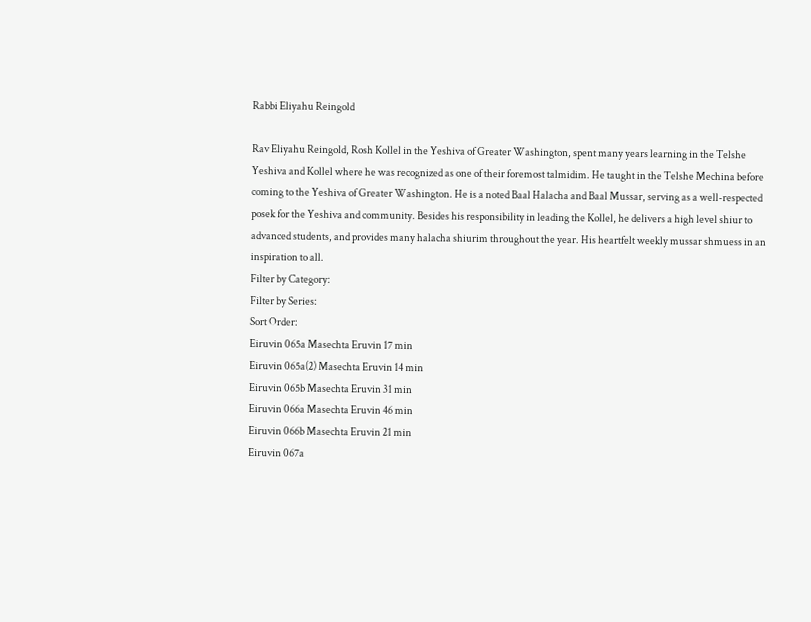Rabbi Eliyahu Reingold

Rav Eliyahu Reingold, Rosh Kollel in the Yeshiva of Greater Washington, spent many years learning in the Telshe Yeshiva and Kollel where he was recognized as one of their foremost talmidim. He taught in the Telshe Mechina before coming to the Yeshiva of Greater Washington. He is a noted Baal Halacha and Baal Mussar, serving as a well-respected posek for the Yeshiva and community. Besides his responsibility in leading the Kollel, he delivers a high level shiur to advanced students, and provides many halacha shiurim throughout the year. His heartfelt weekly mussar shmuess in an inspiration to all.
Filter by Category:
Filter by Series:
Sort Order:
Eiruvin 065a Masechta Eruvin 17 min
Eiruvin 065a(2) Masechta Eruvin 14 min
Eiruvin 065b Masechta Eruvin 31 min
Eiruvin 066a Masechta Eruvin 46 min
Eiruvin 066b Masechta Eruvin 21 min
Eiruvin 067a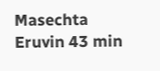Masechta Eruvin 43 min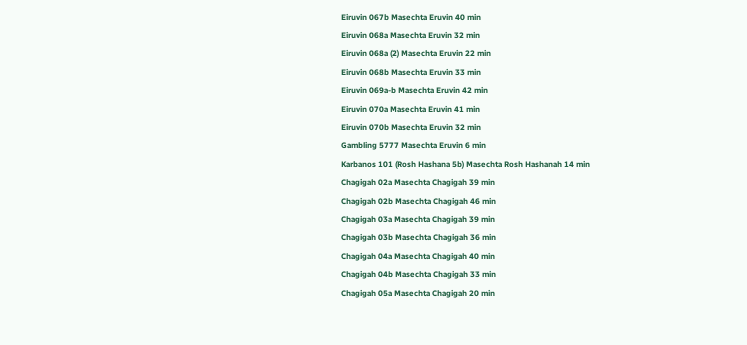Eiruvin 067b Masechta Eruvin 40 min
Eiruvin 068a Masechta Eruvin 32 min
Eiruvin 068a (2) Masechta Eruvin 22 min
Eiruvin 068b Masechta Eruvin 33 min
Eiruvin 069a-b Masechta Eruvin 42 min
Eiruvin 070a Masechta Eruvin 41 min
Eiruvin 070b Masechta Eruvin 32 min
Gambling 5777 Masechta Eruvin 6 min
Karbanos 101 (Rosh Hashana 5b) Masechta Rosh Hashanah 14 min
Chagigah 02a Masechta Chagigah 39 min
Chagigah 02b Masechta Chagigah 46 min
Chagigah 03a Masechta Chagigah 39 min
Chagigah 03b Masechta Chagigah 36 min
Chagigah 04a Masechta Chagigah 40 min
Chagigah 04b Masechta Chagigah 33 min
Chagigah 05a Masechta Chagigah 20 min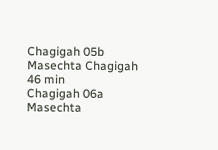Chagigah 05b Masechta Chagigah 46 min
Chagigah 06a Masechta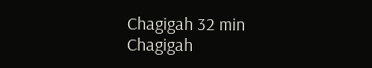Chagigah 32 min
Chagigah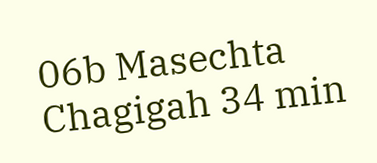06b Masechta Chagigah 34 min